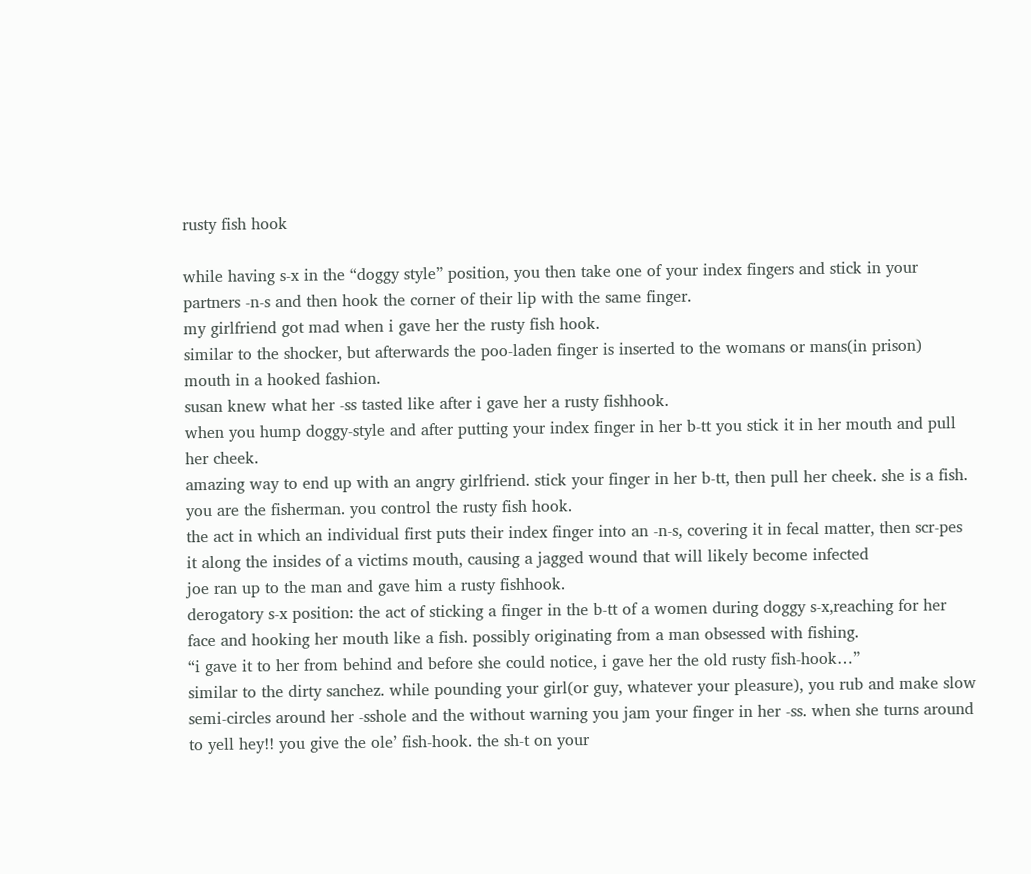rusty fish hook

while having s-x in the “doggy style” position, you then take one of your index fingers and stick in your partners -n-s and then hook the corner of their lip with the same finger.
my girlfriend got mad when i gave her the rusty fish hook.
similar to the shocker, but afterwards the poo-laden finger is inserted to the womans or mans(in prison) mouth in a hooked fashion.
susan knew what her -ss tasted like after i gave her a rusty fishhook.
when you hump doggy-style and after putting your index finger in her b-tt you stick it in her mouth and pull her cheek.
amazing way to end up with an angry girlfriend. stick your finger in her b-tt, then pull her cheek. she is a fish. you are the fisherman. you control the rusty fish hook.
the act in which an individual first puts their index finger into an -n-s, covering it in fecal matter, then scr-pes it along the insides of a victims mouth, causing a jagged wound that will likely become infected
joe ran up to the man and gave him a rusty fishhook.
derogatory s-x position: the act of sticking a finger in the b-tt of a women during doggy s-x,reaching for her face and hooking her mouth like a fish. possibly originating from a man obsessed with fishing.
“i gave it to her from behind and before she could notice, i gave her the old rusty fish-hook…”
similar to the dirty sanchez. while pounding your girl(or guy, whatever your pleasure), you rub and make slow semi-circles around her -sshole and the without warning you jam your finger in her -ss. when she turns around to yell hey!! you give the ole’ fish-hook. the sh-t on your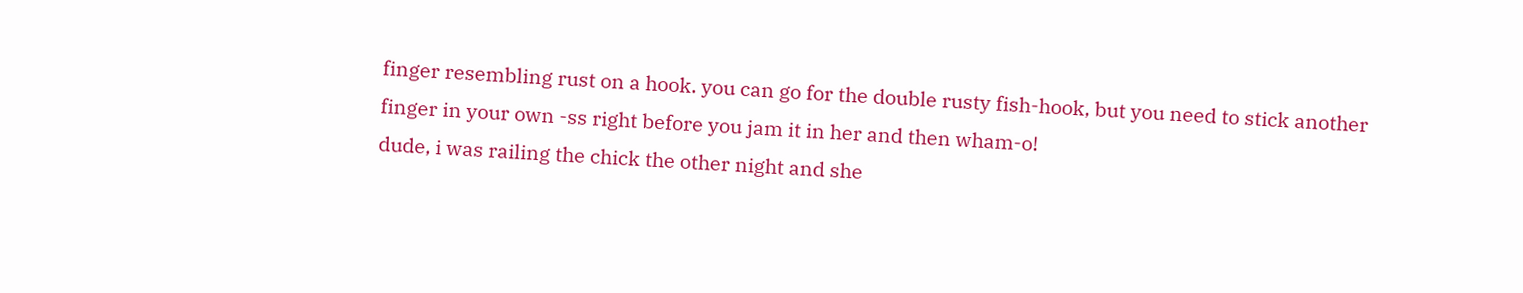finger resembling rust on a hook. you can go for the double rusty fish-hook, but you need to stick another finger in your own -ss right before you jam it in her and then wham-o!
dude, i was railing the chick the other night and she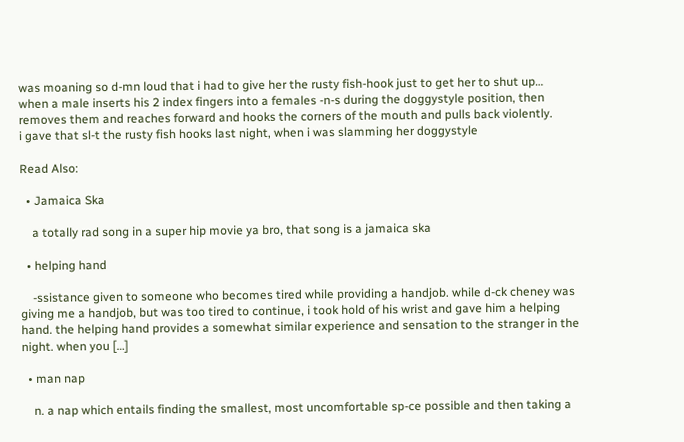was moaning so d-mn loud that i had to give her the rusty fish-hook just to get her to shut up…
when a male inserts his 2 index fingers into a females -n-s during the doggystyle position, then removes them and reaches forward and hooks the corners of the mouth and pulls back violently.
i gave that sl-t the rusty fish hooks last night, when i was slamming her doggystyle

Read Also:

  • Jamaica Ska

    a totally rad song in a super hip movie ya bro, that song is a jamaica ska

  • helping hand

    -ssistance given to someone who becomes tired while providing a handjob. while d-ck cheney was giving me a handjob, but was too tired to continue, i took hold of his wrist and gave him a helping hand. the helping hand provides a somewhat similar experience and sensation to the stranger in the night. when you […]

  • man nap

    n. a nap which entails finding the smallest, most uncomfortable sp-ce possible and then taking a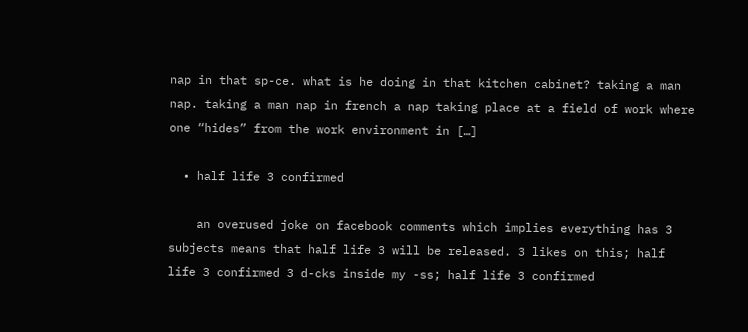nap in that sp-ce. what is he doing in that kitchen cabinet? taking a man nap. taking a man nap in french a nap taking place at a field of work where one “hides” from the work environment in […]

  • half life 3 confirmed

    an overused joke on facebook comments which implies everything has 3 subjects means that half life 3 will be released. 3 likes on this; half life 3 confirmed 3 d-cks inside my -ss; half life 3 confirmed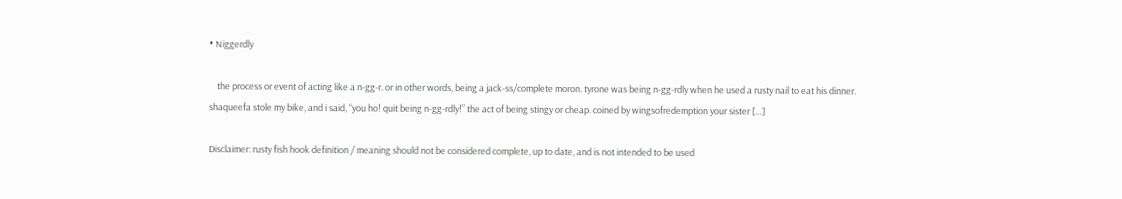• Niggerdly

    the process or event of acting like a n-gg-r. or in other words, being a jack-ss/complete moron. tyrone was being n-gg-rdly when he used a rusty nail to eat his dinner. shaqueefa stole my bike, and i said, “you ho! quit being n-gg-rdly!” the act of being stingy or cheap. coined by wingsofredemption your sister […]

Disclaimer: rusty fish hook definition / meaning should not be considered complete, up to date, and is not intended to be used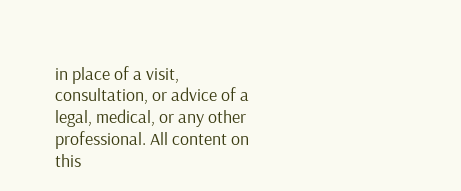in place of a visit, consultation, or advice of a legal, medical, or any other professional. All content on this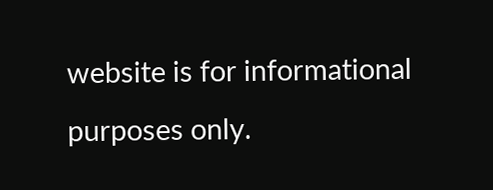website is for informational purposes only.